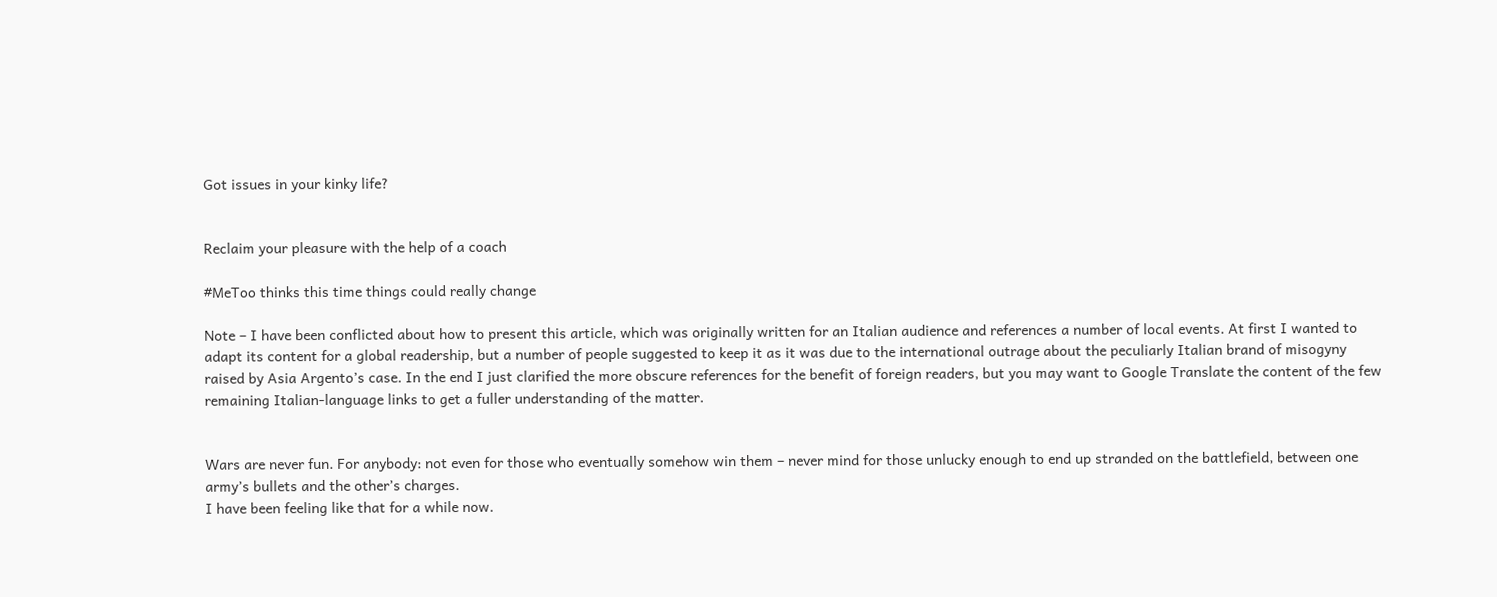Got issues in your kinky life?


Reclaim your pleasure with the help of a coach

#MeToo thinks this time things could really change

Note – I have been conflicted about how to present this article, which was originally written for an Italian audience and references a number of local events. At first I wanted to adapt its content for a global readership, but a number of people suggested to keep it as it was due to the international outrage about the peculiarly Italian brand of misogyny raised by Asia Argento’s case. In the end I just clarified the more obscure references for the benefit of foreign readers, but you may want to Google Translate the content of the few remaining Italian-language links to get a fuller understanding of the matter.


Wars are never fun. For anybody: not even for those who eventually somehow win them – never mind for those unlucky enough to end up stranded on the battlefield, between one army’s bullets and the other’s charges.
I have been feeling like that for a while now.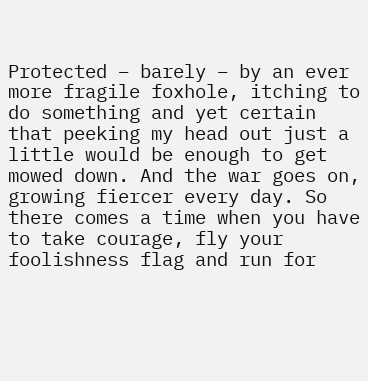Protected – barely – by an ever more fragile foxhole, itching to do something and yet certain that peeking my head out just a little would be enough to get mowed down. And the war goes on, growing fiercer every day. So there comes a time when you have to take courage, fly your foolishness flag and run for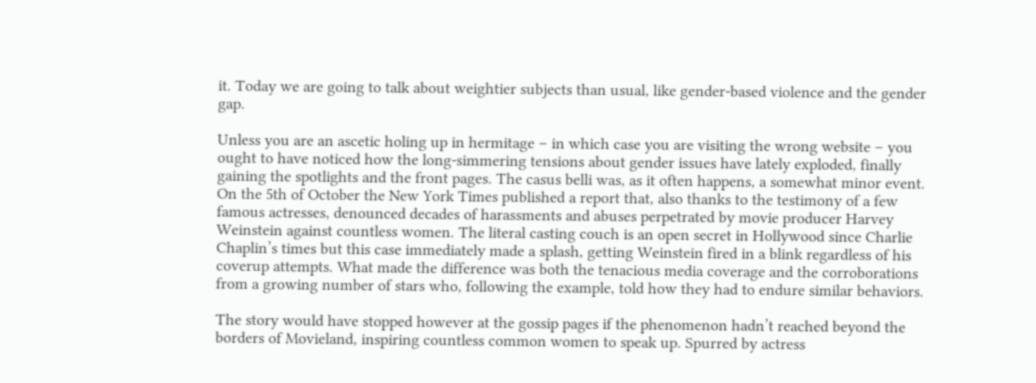it. Today we are going to talk about weightier subjects than usual, like gender-based violence and the gender gap.

Unless you are an ascetic holing up in hermitage – in which case you are visiting the wrong website – you ought to have noticed how the long-simmering tensions about gender issues have lately exploded, finally gaining the spotlights and the front pages. The casus belli was, as it often happens, a somewhat minor event. On the 5th of October the New York Times published a report that, also thanks to the testimony of a few famous actresses, denounced decades of harassments and abuses perpetrated by movie producer Harvey Weinstein against countless women. The literal casting couch is an open secret in Hollywood since Charlie Chaplin’s times but this case immediately made a splash, getting Weinstein fired in a blink regardless of his coverup attempts. What made the difference was both the tenacious media coverage and the corroborations from a growing number of stars who, following the example, told how they had to endure similar behaviors.

The story would have stopped however at the gossip pages if the phenomenon hadn’t reached beyond the borders of Movieland, inspiring countless common women to speak up. Spurred by actress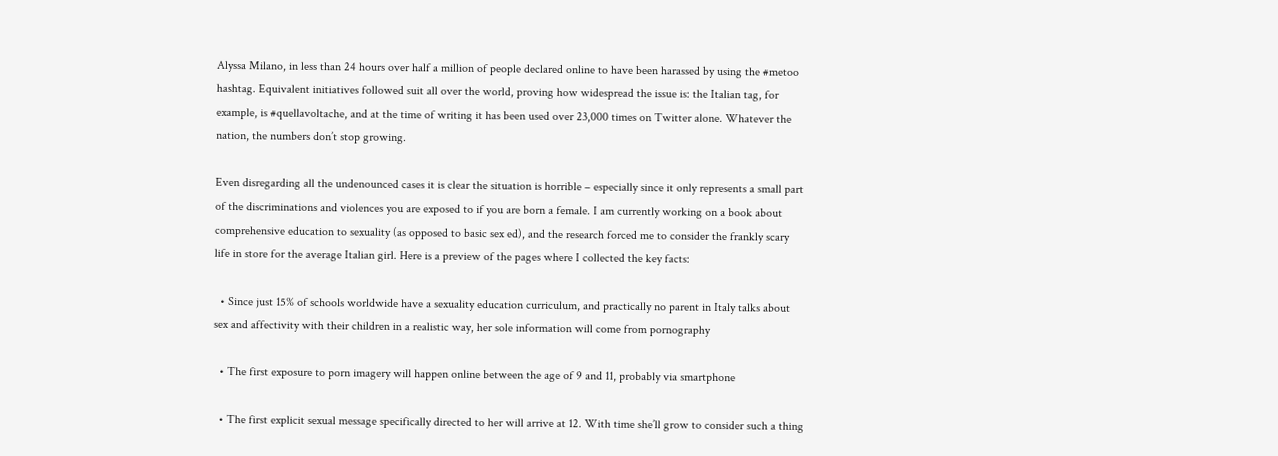Alyssa Milano, in less than 24 hours over half a million of people declared online to have been harassed by using the #metoo hashtag. Equivalent initiatives followed suit all over the world, proving how widespread the issue is: the Italian tag, for example, is #quellavoltache, and at the time of writing it has been used over 23,000 times on Twitter alone. Whatever the nation, the numbers don’t stop growing.

Even disregarding all the undenounced cases it is clear the situation is horrible – especially since it only represents a small part of the discriminations and violences you are exposed to if you are born a female. I am currently working on a book about comprehensive education to sexuality (as opposed to basic sex ed), and the research forced me to consider the frankly scary life in store for the average Italian girl. Here is a preview of the pages where I collected the key facts:

  • Since just 15% of schools worldwide have a sexuality education curriculum, and practically no parent in Italy talks about sex and affectivity with their children in a realistic way, her sole information will come from pornography

  • The first exposure to porn imagery will happen online between the age of 9 and 11, probably via smartphone

  • The first explicit sexual message specifically directed to her will arrive at 12. With time she’ll grow to consider such a thing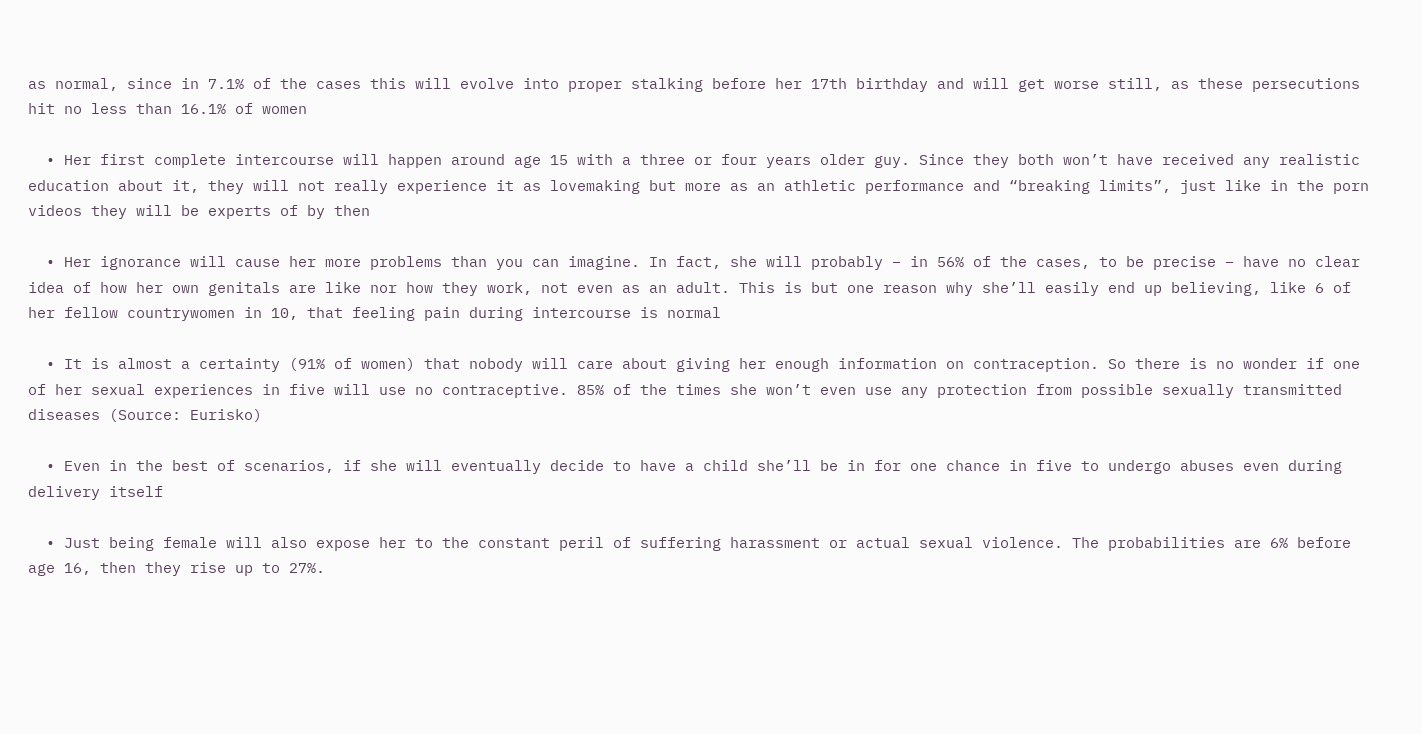as normal, since in 7.1% of the cases this will evolve into proper stalking before her 17th birthday and will get worse still, as these persecutions hit no less than 16.1% of women

  • Her first complete intercourse will happen around age 15 with a three or four years older guy. Since they both won’t have received any realistic education about it, they will not really experience it as lovemaking but more as an athletic performance and “breaking limits”, just like in the porn videos they will be experts of by then

  • Her ignorance will cause her more problems than you can imagine. In fact, she will probably – in 56% of the cases, to be precise – have no clear idea of how her own genitals are like nor how they work, not even as an adult. This is but one reason why she’ll easily end up believing, like 6 of her fellow countrywomen in 10, that feeling pain during intercourse is normal

  • It is almost a certainty (91% of women) that nobody will care about giving her enough information on contraception. So there is no wonder if one of her sexual experiences in five will use no contraceptive. 85% of the times she won’t even use any protection from possible sexually transmitted diseases (Source: Eurisko)

  • Even in the best of scenarios, if she will eventually decide to have a child she’ll be in for one chance in five to undergo abuses even during delivery itself

  • Just being female will also expose her to the constant peril of suffering harassment or actual sexual violence. The probabilities are 6% before age 16, then they rise up to 27%.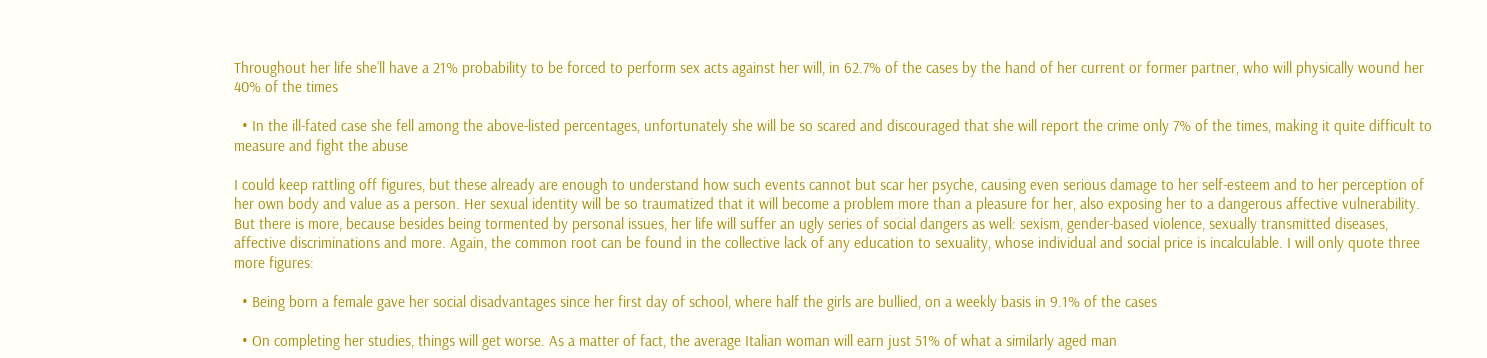Throughout her life she’ll have a 21% probability to be forced to perform sex acts against her will, in 62.7% of the cases by the hand of her current or former partner, who will physically wound her 40% of the times

  • In the ill-fated case she fell among the above-listed percentages, unfortunately she will be so scared and discouraged that she will report the crime only 7% of the times, making it quite difficult to measure and fight the abuse

I could keep rattling off figures, but these already are enough to understand how such events cannot but scar her psyche, causing even serious damage to her self-esteem and to her perception of her own body and value as a person. Her sexual identity will be so traumatized that it will become a problem more than a pleasure for her, also exposing her to a dangerous affective vulnerability.
But there is more, because besides being tormented by personal issues, her life will suffer an ugly series of social dangers as well: sexism, gender-based violence, sexually transmitted diseases, affective discriminations and more. Again, the common root can be found in the collective lack of any education to sexuality, whose individual and social price is incalculable. I will only quote three more figures:

  • Being born a female gave her social disadvantages since her first day of school, where half the girls are bullied, on a weekly basis in 9.1% of the cases

  • On completing her studies, things will get worse. As a matter of fact, the average Italian woman will earn just 51% of what a similarly aged man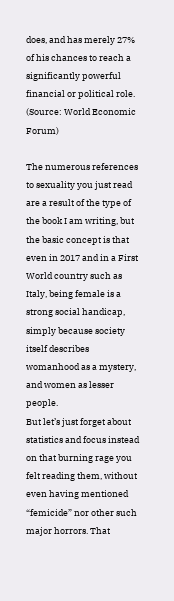does, and has merely 27% of his chances to reach a significantly powerful financial or political role. (Source: World Economic Forum)

The numerous references to sexuality you just read are a result of the type of the book I am writing, but the basic concept is that even in 2017 and in a First World country such as Italy, being female is a strong social handicap, simply because society itself describes womanhood as a mystery, and women as lesser people.
But let’s just forget about statistics and focus instead on that burning rage you felt reading them, without even having mentioned “femicide” nor other such major horrors. That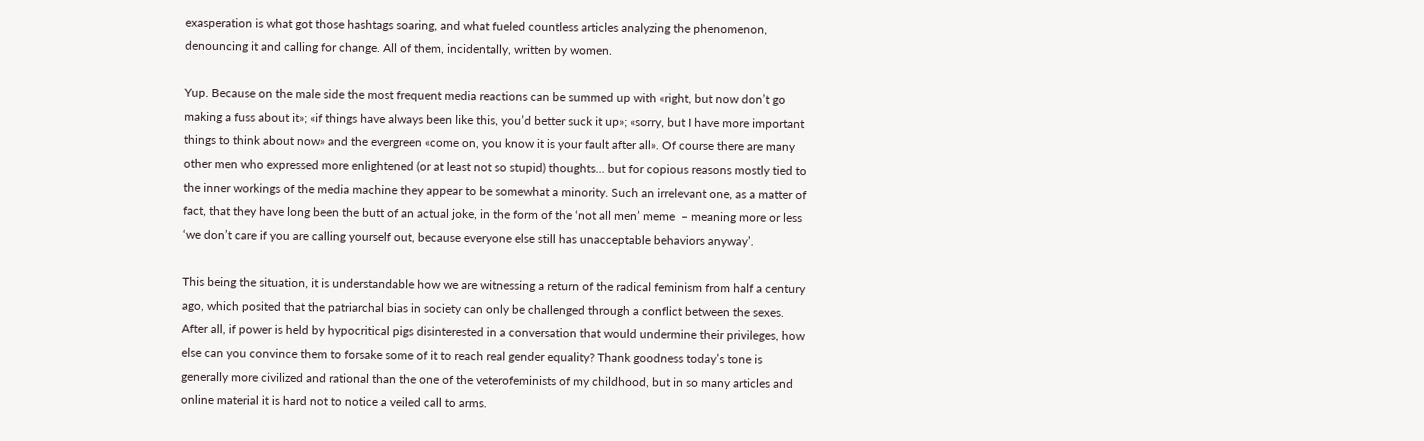exasperation is what got those hashtags soaring, and what fueled countless articles analyzing the phenomenon, denouncing it and calling for change. All of them, incidentally, written by women.

Yup. Because on the male side the most frequent media reactions can be summed up with «right, but now don’t go making a fuss about it»; «if things have always been like this, you’d better suck it up»; «sorry, but I have more important things to think about now» and the evergreen «come on, you know it is your fault after all». Of course there are many other men who expressed more enlightened (or at least not so stupid) thoughts… but for copious reasons mostly tied to the inner workings of the media machine they appear to be somewhat a minority. Such an irrelevant one, as a matter of fact, that they have long been the butt of an actual joke, in the form of the ‘not all men’ meme  – meaning more or less ‘we don’t care if you are calling yourself out, because everyone else still has unacceptable behaviors anyway’.

This being the situation, it is understandable how we are witnessing a return of the radical feminism from half a century ago, which posited that the patriarchal bias in society can only be challenged through a conflict between the sexes. After all, if power is held by hypocritical pigs disinterested in a conversation that would undermine their privileges, how else can you convince them to forsake some of it to reach real gender equality? Thank goodness today’s tone is generally more civilized and rational than the one of the veterofeminists of my childhood, but in so many articles and online material it is hard not to notice a veiled call to arms.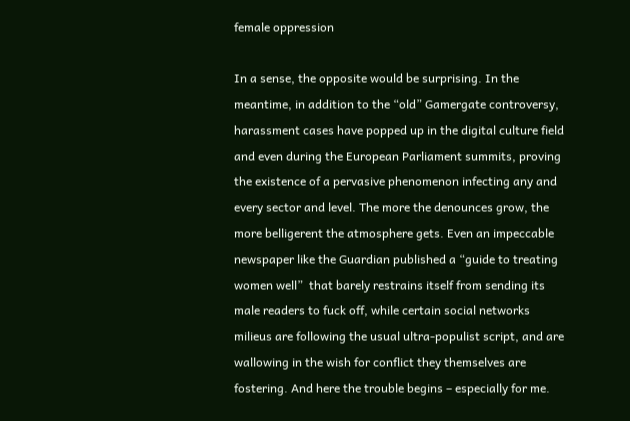female oppression

In a sense, the opposite would be surprising. In the meantime, in addition to the “old” Gamergate controversy, harassment cases have popped up in the digital culture field and even during the European Parliament summits, proving the existence of a pervasive phenomenon infecting any and every sector and level. The more the denounces grow, the more belligerent the atmosphere gets. Even an impeccable newspaper like the Guardian published a “guide to treating women well”  that barely restrains itself from sending its male readers to fuck off, while certain social networks milieus are following the usual ultra-populist script, and are wallowing in the wish for conflict they themselves are fostering. And here the trouble begins – especially for me.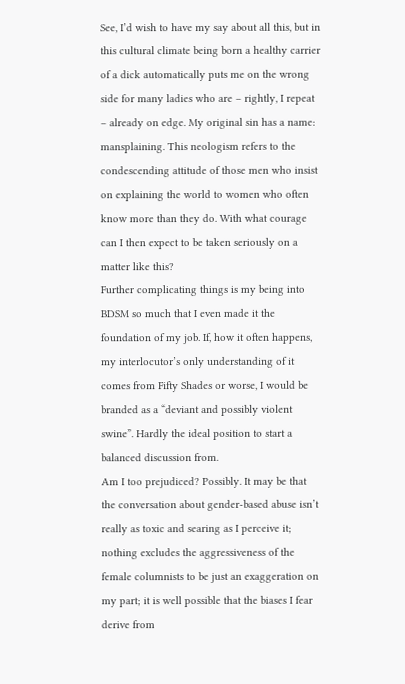See, I’d wish to have my say about all this, but in this cultural climate being born a healthy carrier of a dick automatically puts me on the wrong side for many ladies who are – rightly, I repeat – already on edge. My original sin has a name: mansplaining. This neologism refers to the condescending attitude of those men who insist on explaining the world to women who often know more than they do. With what courage can I then expect to be taken seriously on a matter like this?
Further complicating things is my being into BDSM so much that I even made it the foundation of my job. If, how it often happens, my interlocutor’s only understanding of it comes from Fifty Shades or worse, I would be branded as a “deviant and possibly violent swine”. Hardly the ideal position to start a balanced discussion from.
Am I too prejudiced? Possibly. It may be that the conversation about gender-based abuse isn’t really as toxic and searing as I perceive it; nothing excludes the aggressiveness of the female columnists to be just an exaggeration on my part; it is well possible that the biases I fear derive from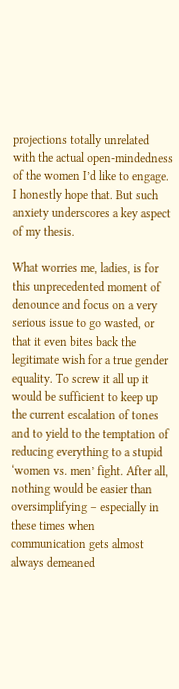projections totally unrelated with the actual open-mindedness of the women I’d like to engage. I honestly hope that. But such anxiety underscores a key aspect of my thesis.

What worries me, ladies, is for this unprecedented moment of denounce and focus on a very serious issue to go wasted, or that it even bites back the legitimate wish for a true gender equality. To screw it all up it would be sufficient to keep up the current escalation of tones and to yield to the temptation of reducing everything to a stupid ‘women vs. men’ fight. After all, nothing would be easier than oversimplifying – especially in these times when communication gets almost always demeaned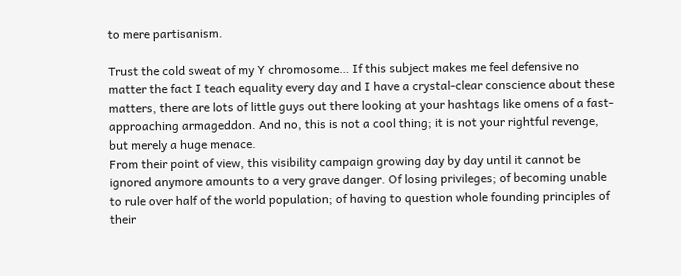to mere partisanism.

Trust the cold sweat of my Y chromosome… If this subject makes me feel defensive no matter the fact I teach equality every day and I have a crystal-clear conscience about these matters, there are lots of little guys out there looking at your hashtags like omens of a fast-approaching armageddon. And no, this is not a cool thing; it is not your rightful revenge, but merely a huge menace.
From their point of view, this visibility campaign growing day by day until it cannot be ignored anymore amounts to a very grave danger. Of losing privileges; of becoming unable to rule over half of the world population; of having to question whole founding principles of their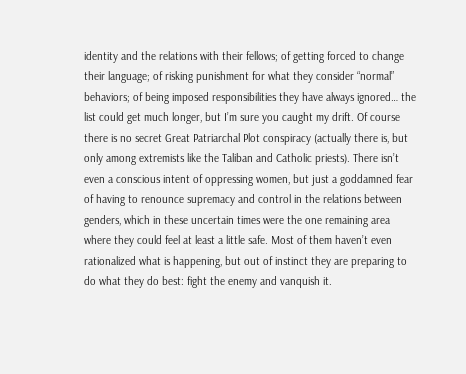identity and the relations with their fellows; of getting forced to change their language; of risking punishment for what they consider “normal” behaviors; of being imposed responsibilities they have always ignored… the list could get much longer, but I’m sure you caught my drift. Of course there is no secret Great Patriarchal Plot conspiracy (actually there is, but only among extremists like the Taliban and Catholic priests). There isn’t even a conscious intent of oppressing women, but just a goddamned fear of having to renounce supremacy and control in the relations between genders, which in these uncertain times were the one remaining area where they could feel at least a little safe. Most of them haven’t even rationalized what is happening, but out of instinct they are preparing to do what they do best: fight the enemy and vanquish it.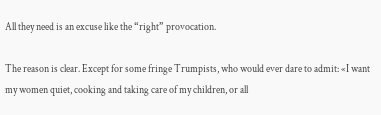All they need is an excuse like the “right” provocation.

The reason is clear. Except for some fringe Trumpists, who would ever dare to admit: «I want my women quiet, cooking and taking care of my children, or all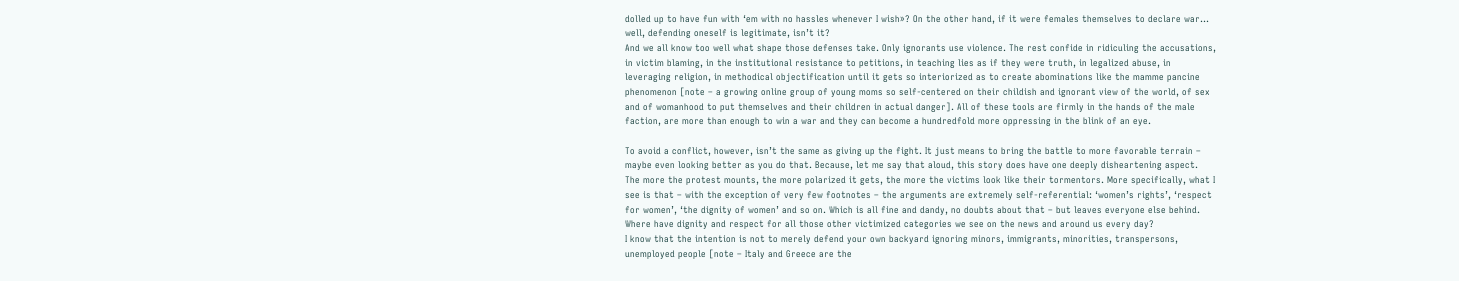dolled up to have fun with ‘em with no hassles whenever I wish»? On the other hand, if it were females themselves to declare war… well, defending oneself is legitimate, isn’t it?
And we all know too well what shape those defenses take. Only ignorants use violence. The rest confide in ridiculing the accusations, in victim blaming, in the institutional resistance to petitions, in teaching lies as if they were truth, in legalized abuse, in leveraging religion, in methodical objectification until it gets so interiorized as to create abominations like the mamme pancine phenomenon [note – a growing online group of young moms so self-centered on their childish and ignorant view of the world, of sex and of womanhood to put themselves and their children in actual danger]. All of these tools are firmly in the hands of the male faction, are more than enough to win a war and they can become a hundredfold more oppressing in the blink of an eye.

To avoid a conflict, however, isn’t the same as giving up the fight. It just means to bring the battle to more favorable terrain – maybe even looking better as you do that. Because, let me say that aloud, this story does have one deeply disheartening aspect.
The more the protest mounts, the more polarized it gets, the more the victims look like their tormentors. More specifically, what I see is that – with the exception of very few footnotes – the arguments are extremely self-referential: ‘women’s rights’, ‘respect for women’, ‘the dignity of women’ and so on. Which is all fine and dandy, no doubts about that – but leaves everyone else behind. Where have dignity and respect for all those other victimized categories we see on the news and around us every day?
I know that the intention is not to merely defend your own backyard ignoring minors, immigrants, minorities, transpersons, unemployed people [note – Italy and Greece are the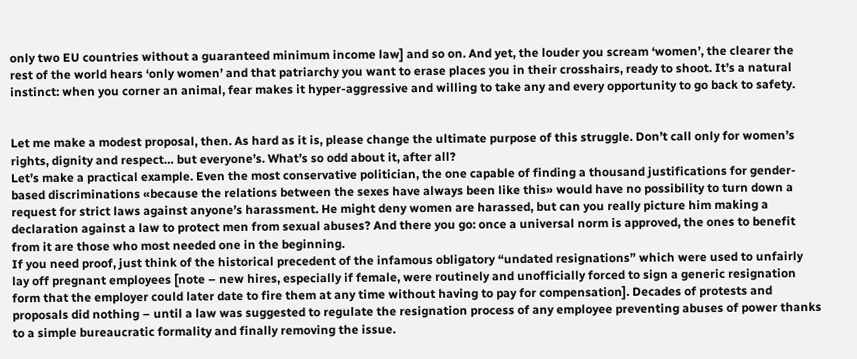only two EU countries without a guaranteed minimum income law] and so on. And yet, the louder you scream ‘women’, the clearer the rest of the world hears ‘only women’ and that patriarchy you want to erase places you in their crosshairs, ready to shoot. It’s a natural instinct: when you corner an animal, fear makes it hyper-aggressive and willing to take any and every opportunity to go back to safety.


Let me make a modest proposal, then. As hard as it is, please change the ultimate purpose of this struggle. Don’t call only for women’s rights, dignity and respect… but everyone’s. What’s so odd about it, after all?
Let’s make a practical example. Even the most conservative politician, the one capable of finding a thousand justifications for gender-based discriminations «because the relations between the sexes have always been like this» would have no possibility to turn down a request for strict laws against anyone’s harassment. He might deny women are harassed, but can you really picture him making a declaration against a law to protect men from sexual abuses? And there you go: once a universal norm is approved, the ones to benefit from it are those who most needed one in the beginning.
If you need proof, just think of the historical precedent of the infamous obligatory “undated resignations” which were used to unfairly lay off pregnant employees [note – new hires, especially if female, were routinely and unofficially forced to sign a generic resignation form that the employer could later date to fire them at any time without having to pay for compensation]. Decades of protests and proposals did nothing – until a law was suggested to regulate the resignation process of any employee preventing abuses of power thanks to a simple bureaucratic formality and finally removing the issue.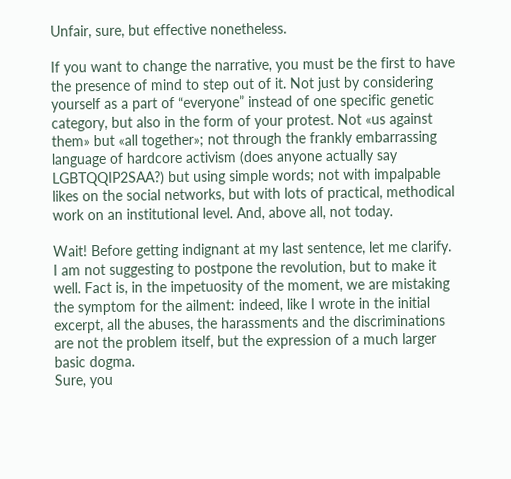Unfair, sure, but effective nonetheless.

If you want to change the narrative, you must be the first to have the presence of mind to step out of it. Not just by considering yourself as a part of “everyone” instead of one specific genetic category, but also in the form of your protest. Not «us against them» but «all together»; not through the frankly embarrassing language of hardcore activism (does anyone actually say LGBTQQIP2SAA?) but using simple words; not with impalpable likes on the social networks, but with lots of practical, methodical work on an institutional level. And, above all, not today.

Wait! Before getting indignant at my last sentence, let me clarify. I am not suggesting to postpone the revolution, but to make it well. Fact is, in the impetuosity of the moment, we are mistaking the symptom for the ailment: indeed, like I wrote in the initial excerpt, all the abuses, the harassments and the discriminations are not the problem itself, but the expression of a much larger basic dogma.
Sure, you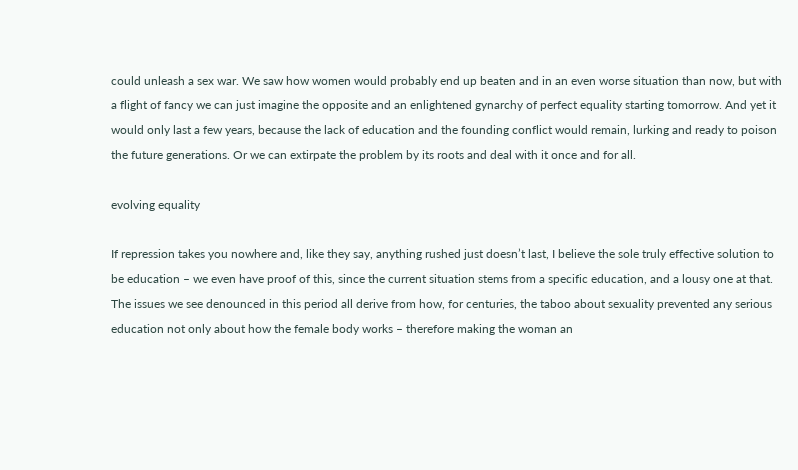could unleash a sex war. We saw how women would probably end up beaten and in an even worse situation than now, but with a flight of fancy we can just imagine the opposite and an enlightened gynarchy of perfect equality starting tomorrow. And yet it would only last a few years, because the lack of education and the founding conflict would remain, lurking and ready to poison the future generations. Or we can extirpate the problem by its roots and deal with it once and for all.

evolving equality

If repression takes you nowhere and, like they say, anything rushed just doesn’t last, I believe the sole truly effective solution to be education – we even have proof of this, since the current situation stems from a specific education, and a lousy one at that. The issues we see denounced in this period all derive from how, for centuries, the taboo about sexuality prevented any serious education not only about how the female body works – therefore making the woman an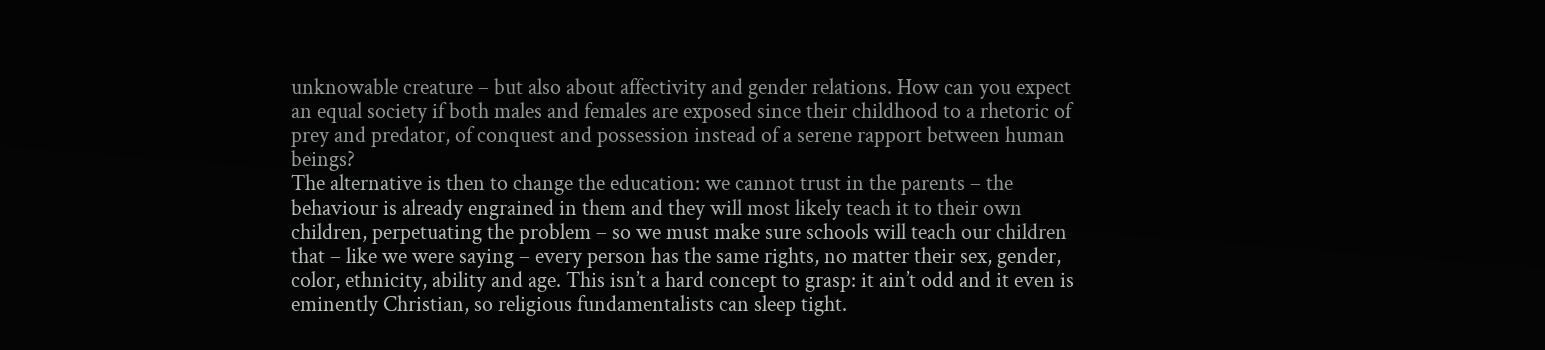unknowable creature – but also about affectivity and gender relations. How can you expect an equal society if both males and females are exposed since their childhood to a rhetoric of prey and predator, of conquest and possession instead of a serene rapport between human beings?
The alternative is then to change the education: we cannot trust in the parents – the behaviour is already engrained in them and they will most likely teach it to their own children, perpetuating the problem – so we must make sure schools will teach our children that – like we were saying – every person has the same rights, no matter their sex, gender, color, ethnicity, ability and age. This isn’t a hard concept to grasp: it ain’t odd and it even is eminently Christian, so religious fundamentalists can sleep tight.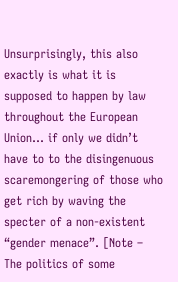Unsurprisingly, this also exactly is what it is supposed to happen by law throughout the European Union… if only we didn’t have to to the disingenuous scaremongering of those who get rich by waving the specter of a non-existent “gender menace”. [Note – The politics of some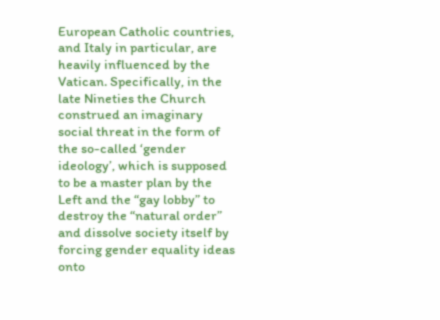European Catholic countries, and Italy in particular, are heavily influenced by the Vatican. Specifically, in the late Nineties the Church construed an imaginary social threat in the form of the so-called ‘gender ideology’, which is supposed to be a master plan by the Left and the “gay lobby” to destroy the “natural order” and dissolve society itself by forcing gender equality ideas onto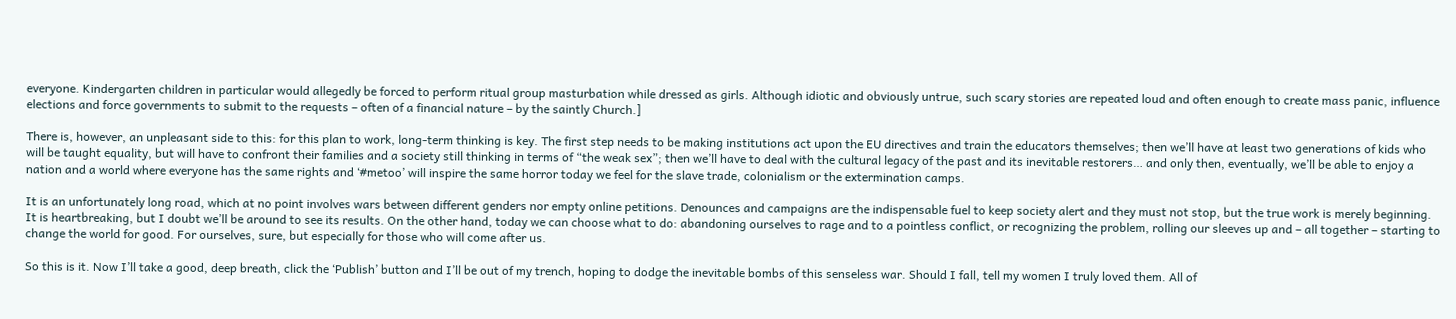everyone. Kindergarten children in particular would allegedly be forced to perform ritual group masturbation while dressed as girls. Although idiotic and obviously untrue, such scary stories are repeated loud and often enough to create mass panic, influence elections and force governments to submit to the requests – often of a financial nature – by the saintly Church.]

There is, however, an unpleasant side to this: for this plan to work, long-term thinking is key. The first step needs to be making institutions act upon the EU directives and train the educators themselves; then we’ll have at least two generations of kids who will be taught equality, but will have to confront their families and a society still thinking in terms of “the weak sex”; then we’ll have to deal with the cultural legacy of the past and its inevitable restorers… and only then, eventually, we’ll be able to enjoy a nation and a world where everyone has the same rights and ‘#metoo’ will inspire the same horror today we feel for the slave trade, colonialism or the extermination camps.

It is an unfortunately long road, which at no point involves wars between different genders nor empty online petitions. Denounces and campaigns are the indispensable fuel to keep society alert and they must not stop, but the true work is merely beginning. It is heartbreaking, but I doubt we’ll be around to see its results. On the other hand, today we can choose what to do: abandoning ourselves to rage and to a pointless conflict, or recognizing the problem, rolling our sleeves up and – all together – starting to change the world for good. For ourselves, sure, but especially for those who will come after us.

So this is it. Now I’ll take a good, deep breath, click the ‘Publish’ button and I’ll be out of my trench, hoping to dodge the inevitable bombs of this senseless war. Should I fall, tell my women I truly loved them. All of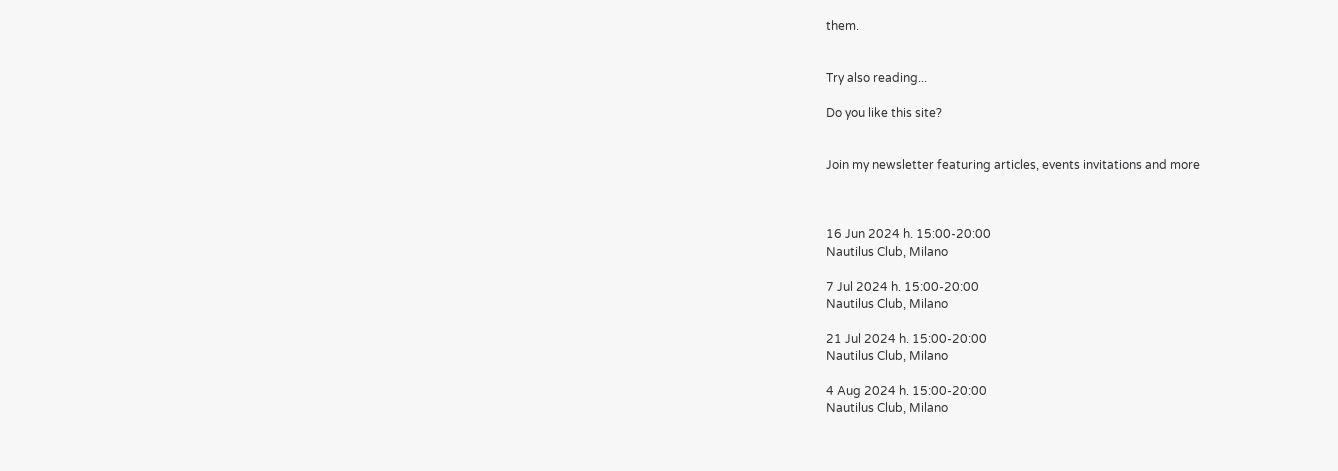them.


Try also reading...

Do you like this site?


Join my newsletter featuring articles, events invitations and more



16 Jun 2024 h. 15:00-20:00
Nautilus Club, Milano

7 Jul 2024 h. 15:00-20:00
Nautilus Club, Milano

21 Jul 2024 h. 15:00-20:00
Nautilus Club, Milano

4 Aug 2024 h. 15:00-20:00
Nautilus Club, Milano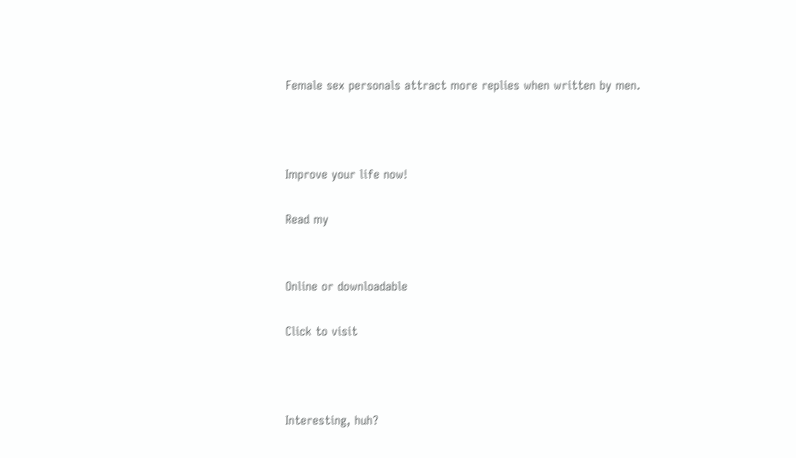Female sex personals attract more replies when written by men.



Improve your life now!

Read my


Online or downloadable

Click to visit



Interesting, huh?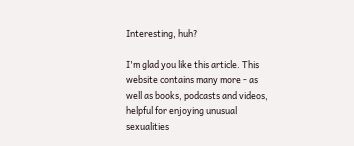Interesting, huh?

I'm glad you like this article. This website contains many more - as well as books, podcasts and videos, helpful for enjoying unusual sexualities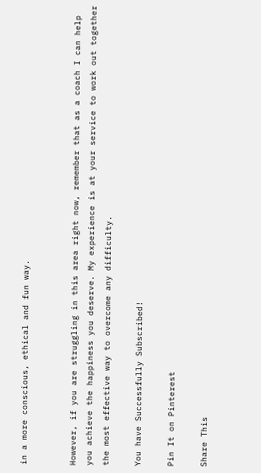in a more conscious, ethical and fun way.


However, if you are struggling in this area right now, remember that as a coach I can help you achieve the happiness you deserve. My experience is at your service to work out together the most effective way to overcome any difficulty.

You have Successfully Subscribed!

Pin It on Pinterest

Share This